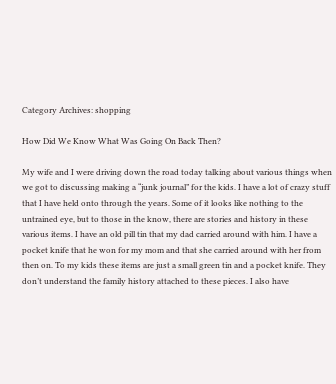Category Archives: shopping

How Did We Know What Was Going On Back Then?

My wife and I were driving down the road today talking about various things when we got to discussing making a “junk journal” for the kids. I have a lot of crazy stuff that I have held onto through the years. Some of it looks like nothing to the untrained eye, but to those in the know, there are stories and history in these various items. I have an old pill tin that my dad carried around with him. I have a pocket knife that he won for my mom and that she carried around with her from then on. To my kids these items are just a small green tin and a pocket knife. They don’t understand the family history attached to these pieces. I also have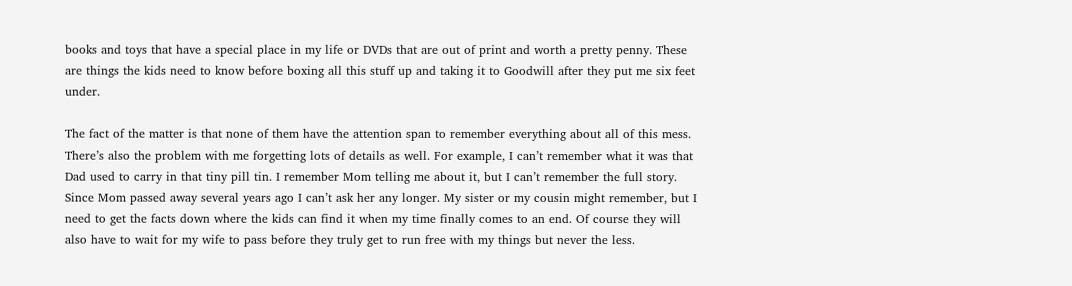books and toys that have a special place in my life or DVDs that are out of print and worth a pretty penny. These are things the kids need to know before boxing all this stuff up and taking it to Goodwill after they put me six feet under.

The fact of the matter is that none of them have the attention span to remember everything about all of this mess. There’s also the problem with me forgetting lots of details as well. For example, I can’t remember what it was that Dad used to carry in that tiny pill tin. I remember Mom telling me about it, but I can’t remember the full story. Since Mom passed away several years ago I can’t ask her any longer. My sister or my cousin might remember, but I need to get the facts down where the kids can find it when my time finally comes to an end. Of course they will also have to wait for my wife to pass before they truly get to run free with my things but never the less.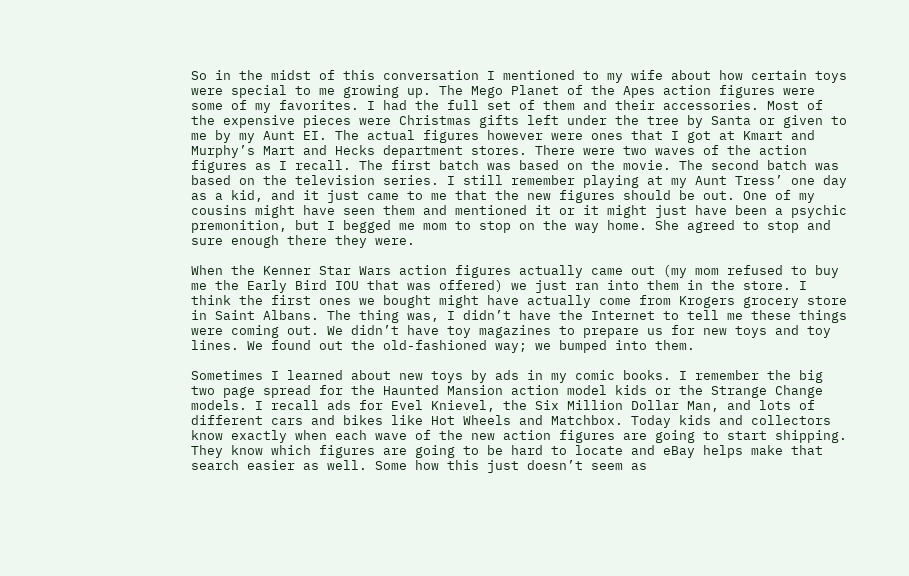So in the midst of this conversation I mentioned to my wife about how certain toys were special to me growing up. The Mego Planet of the Apes action figures were some of my favorites. I had the full set of them and their accessories. Most of the expensive pieces were Christmas gifts left under the tree by Santa or given to me by my Aunt EI. The actual figures however were ones that I got at Kmart and Murphy’s Mart and Hecks department stores. There were two waves of the action figures as I recall. The first batch was based on the movie. The second batch was based on the television series. I still remember playing at my Aunt Tress’ one day as a kid, and it just came to me that the new figures should be out. One of my cousins might have seen them and mentioned it or it might just have been a psychic premonition, but I begged me mom to stop on the way home. She agreed to stop and sure enough there they were.

When the Kenner Star Wars action figures actually came out (my mom refused to buy me the Early Bird IOU that was offered) we just ran into them in the store. I think the first ones we bought might have actually come from Krogers grocery store in Saint Albans. The thing was, I didn’t have the Internet to tell me these things were coming out. We didn’t have toy magazines to prepare us for new toys and toy lines. We found out the old-fashioned way; we bumped into them.

Sometimes I learned about new toys by ads in my comic books. I remember the big two page spread for the Haunted Mansion action model kids or the Strange Change models. I recall ads for Evel Knievel, the Six Million Dollar Man, and lots of different cars and bikes like Hot Wheels and Matchbox. Today kids and collectors know exactly when each wave of the new action figures are going to start shipping. They know which figures are going to be hard to locate and eBay helps make that search easier as well. Some how this just doesn’t seem as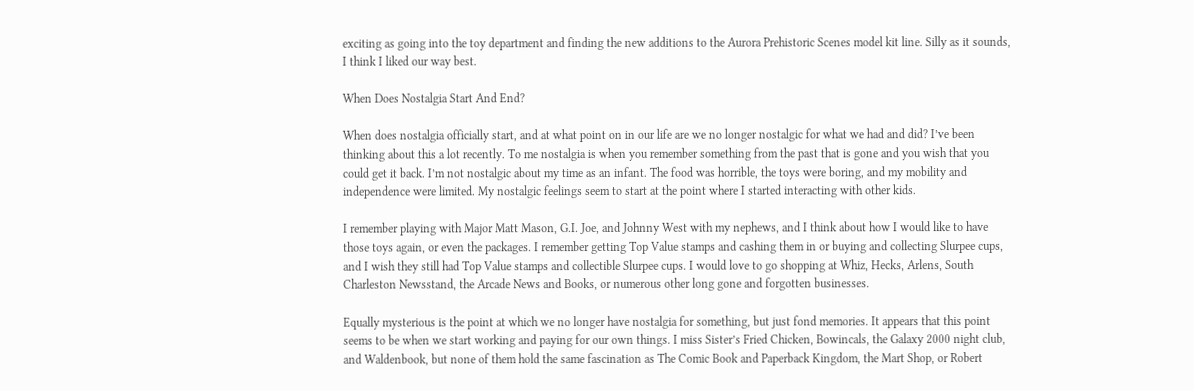exciting as going into the toy department and finding the new additions to the Aurora Prehistoric Scenes model kit line. Silly as it sounds, I think I liked our way best.

When Does Nostalgia Start And End?

When does nostalgia officially start, and at what point on in our life are we no longer nostalgic for what we had and did? I’ve been thinking about this a lot recently. To me nostalgia is when you remember something from the past that is gone and you wish that you could get it back. I’m not nostalgic about my time as an infant. The food was horrible, the toys were boring, and my mobility and independence were limited. My nostalgic feelings seem to start at the point where I started interacting with other kids.

I remember playing with Major Matt Mason, G.I. Joe, and Johnny West with my nephews, and I think about how I would like to have those toys again, or even the packages. I remember getting Top Value stamps and cashing them in or buying and collecting Slurpee cups, and I wish they still had Top Value stamps and collectible Slurpee cups. I would love to go shopping at Whiz, Hecks, Arlens, South Charleston Newsstand, the Arcade News and Books, or numerous other long gone and forgotten businesses.

Equally mysterious is the point at which we no longer have nostalgia for something, but just fond memories. It appears that this point seems to be when we start working and paying for our own things. I miss Sister’s Fried Chicken, Bowincals, the Galaxy 2000 night club, and Waldenbook, but none of them hold the same fascination as The Comic Book and Paperback Kingdom, the Mart Shop, or Robert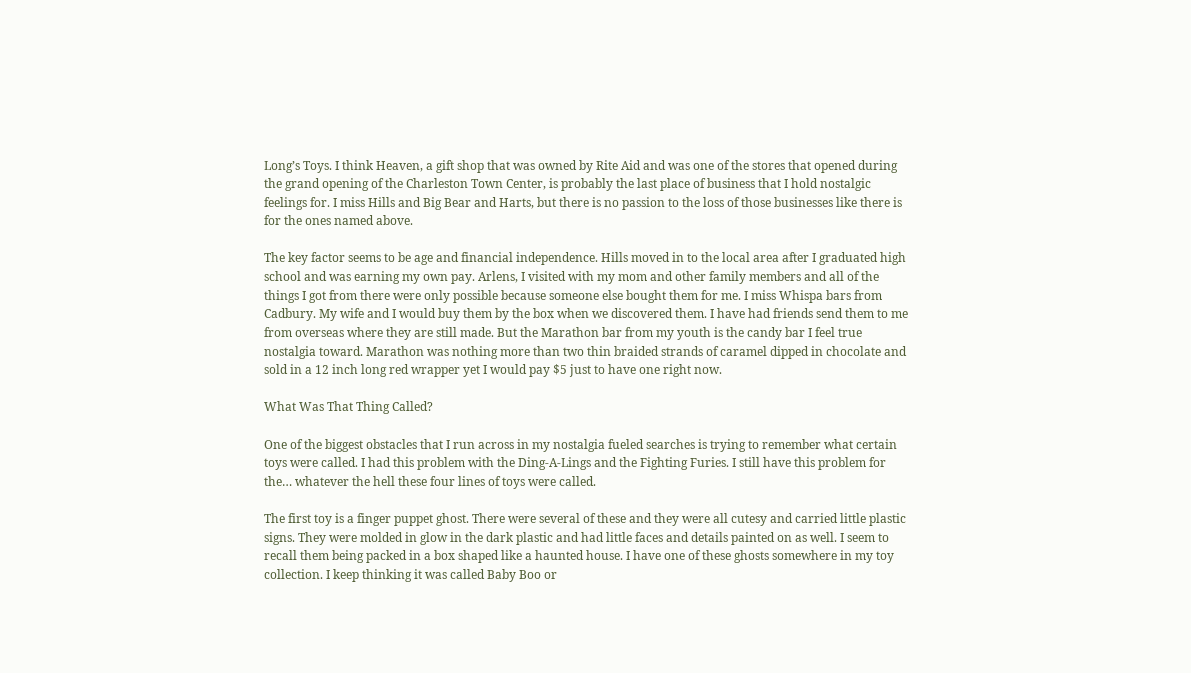Long’s Toys. I think Heaven, a gift shop that was owned by Rite Aid and was one of the stores that opened during the grand opening of the Charleston Town Center, is probably the last place of business that I hold nostalgic feelings for. I miss Hills and Big Bear and Harts, but there is no passion to the loss of those businesses like there is for the ones named above.

The key factor seems to be age and financial independence. Hills moved in to the local area after I graduated high school and was earning my own pay. Arlens, I visited with my mom and other family members and all of the things I got from there were only possible because someone else bought them for me. I miss Whispa bars from Cadbury. My wife and I would buy them by the box when we discovered them. I have had friends send them to me from overseas where they are still made. But the Marathon bar from my youth is the candy bar I feel true nostalgia toward. Marathon was nothing more than two thin braided strands of caramel dipped in chocolate and sold in a 12 inch long red wrapper yet I would pay $5 just to have one right now.

What Was That Thing Called?

One of the biggest obstacles that I run across in my nostalgia fueled searches is trying to remember what certain toys were called. I had this problem with the Ding-A-Lings and the Fighting Furies. I still have this problem for the… whatever the hell these four lines of toys were called.

The first toy is a finger puppet ghost. There were several of these and they were all cutesy and carried little plastic signs. They were molded in glow in the dark plastic and had little faces and details painted on as well. I seem to recall them being packed in a box shaped like a haunted house. I have one of these ghosts somewhere in my toy collection. I keep thinking it was called Baby Boo or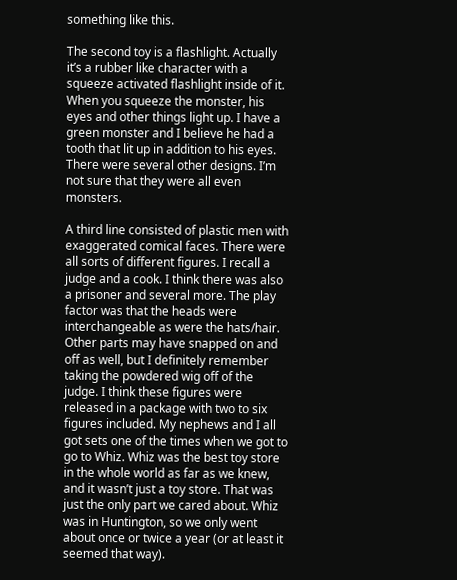something like this.

The second toy is a flashlight. Actually it’s a rubber like character with a squeeze activated flashlight inside of it. When you squeeze the monster, his eyes and other things light up. I have a green monster and I believe he had a tooth that lit up in addition to his eyes. There were several other designs. I’m not sure that they were all even monsters.

A third line consisted of plastic men with exaggerated comical faces. There were all sorts of different figures. I recall a judge and a cook. I think there was also a prisoner and several more. The play factor was that the heads were interchangeable as were the hats/hair. Other parts may have snapped on and off as well, but I definitely remember taking the powdered wig off of the judge. I think these figures were released in a package with two to six figures included. My nephews and I all got sets one of the times when we got to go to Whiz. Whiz was the best toy store in the whole world as far as we knew, and it wasn’t just a toy store. That was just the only part we cared about. Whiz was in Huntington, so we only went about once or twice a year (or at least it seemed that way).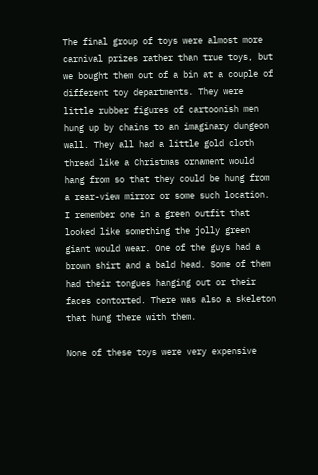The final group of toys were almost more carnival prizes rather than true toys, but we bought them out of a bin at a couple of different toy departments. They were little rubber figures of cartoonish men hung up by chains to an imaginary dungeon wall. They all had a little gold cloth thread like a Christmas ornament would hang from so that they could be hung from a rear-view mirror or some such location. I remember one in a green outfit that looked like something the jolly green giant would wear. One of the guys had a brown shirt and a bald head. Some of them had their tongues hanging out or their faces contorted. There was also a skeleton that hung there with them.

None of these toys were very expensive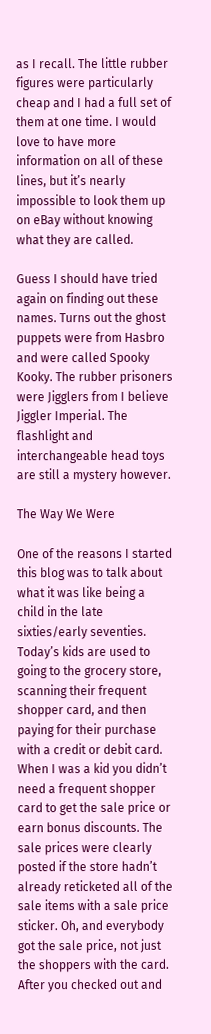as I recall. The little rubber figures were particularly cheap and I had a full set of them at one time. I would love to have more information on all of these lines, but it’s nearly impossible to look them up on eBay without knowing what they are called.

Guess I should have tried again on finding out these names. Turns out the ghost puppets were from Hasbro and were called Spooky Kooky. The rubber prisoners were Jigglers from I believe Jiggler Imperial. The flashlight and interchangeable head toys are still a mystery however.

The Way We Were

One of the reasons I started this blog was to talk about what it was like being a child in the late sixties/early seventies. Today’s kids are used to going to the grocery store, scanning their frequent shopper card, and then paying for their purchase with a credit or debit card. When I was a kid you didn’t need a frequent shopper card to get the sale price or earn bonus discounts. The sale prices were clearly posted if the store hadn’t already reticketed all of the sale items with a sale price sticker. Oh, and everybody got the sale price, not just the shoppers with the card. After you checked out and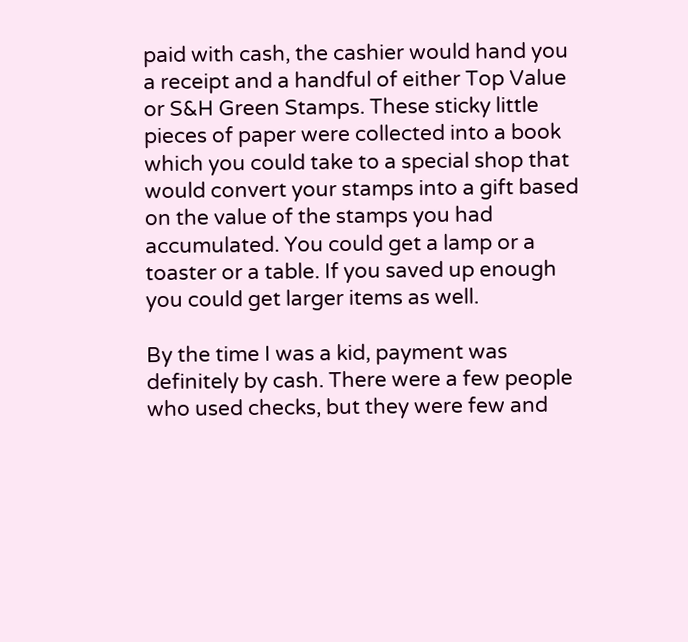paid with cash, the cashier would hand you a receipt and a handful of either Top Value or S&H Green Stamps. These sticky little pieces of paper were collected into a book which you could take to a special shop that would convert your stamps into a gift based on the value of the stamps you had accumulated. You could get a lamp or a toaster or a table. If you saved up enough you could get larger items as well.

By the time I was a kid, payment was definitely by cash. There were a few people who used checks, but they were few and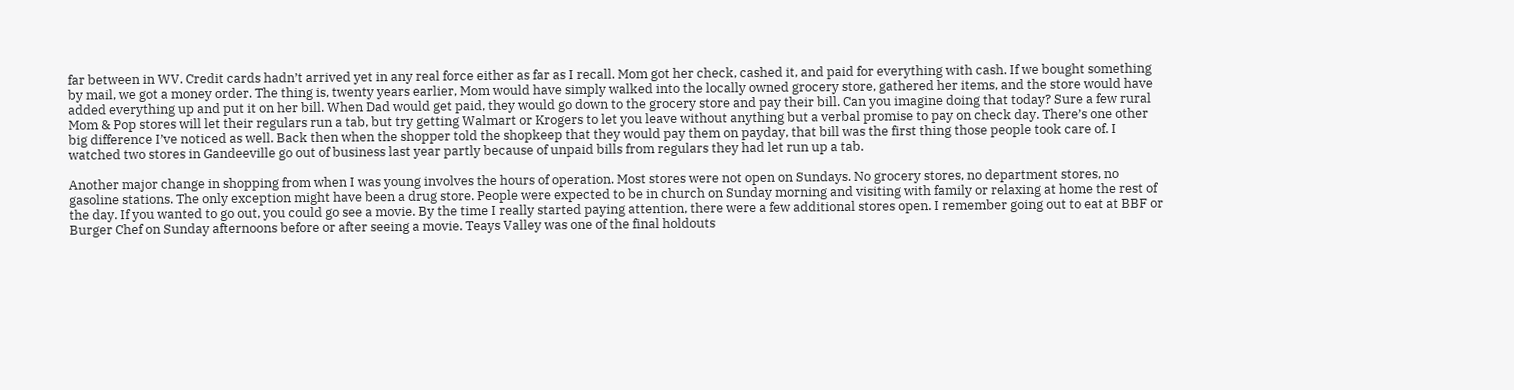far between in WV. Credit cards hadn’t arrived yet in any real force either as far as I recall. Mom got her check, cashed it, and paid for everything with cash. If we bought something by mail, we got a money order. The thing is, twenty years earlier, Mom would have simply walked into the locally owned grocery store, gathered her items, and the store would have added everything up and put it on her bill. When Dad would get paid, they would go down to the grocery store and pay their bill. Can you imagine doing that today? Sure a few rural Mom & Pop stores will let their regulars run a tab, but try getting Walmart or Krogers to let you leave without anything but a verbal promise to pay on check day. There’s one other big difference I’ve noticed as well. Back then when the shopper told the shopkeep that they would pay them on payday, that bill was the first thing those people took care of. I watched two stores in Gandeeville go out of business last year partly because of unpaid bills from regulars they had let run up a tab.

Another major change in shopping from when I was young involves the hours of operation. Most stores were not open on Sundays. No grocery stores, no department stores, no gasoline stations. The only exception might have been a drug store. People were expected to be in church on Sunday morning and visiting with family or relaxing at home the rest of the day. If you wanted to go out, you could go see a movie. By the time I really started paying attention, there were a few additional stores open. I remember going out to eat at BBF or Burger Chef on Sunday afternoons before or after seeing a movie. Teays Valley was one of the final holdouts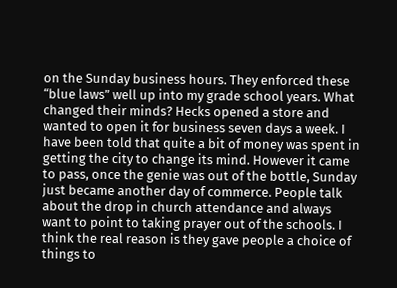on the Sunday business hours. They enforced these “blue laws” well up into my grade school years. What changed their minds? Hecks opened a store and wanted to open it for business seven days a week. I have been told that quite a bit of money was spent in getting the city to change its mind. However it came to pass, once the genie was out of the bottle, Sunday just became another day of commerce. People talk about the drop in church attendance and always want to point to taking prayer out of the schools. I think the real reason is they gave people a choice of things to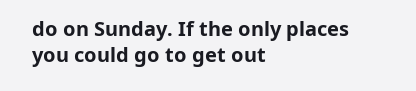do on Sunday. If the only places you could go to get out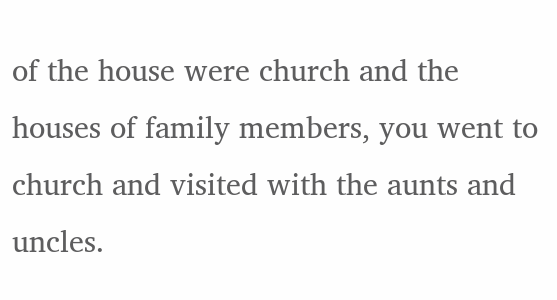of the house were church and the houses of family members, you went to church and visited with the aunts and uncles.